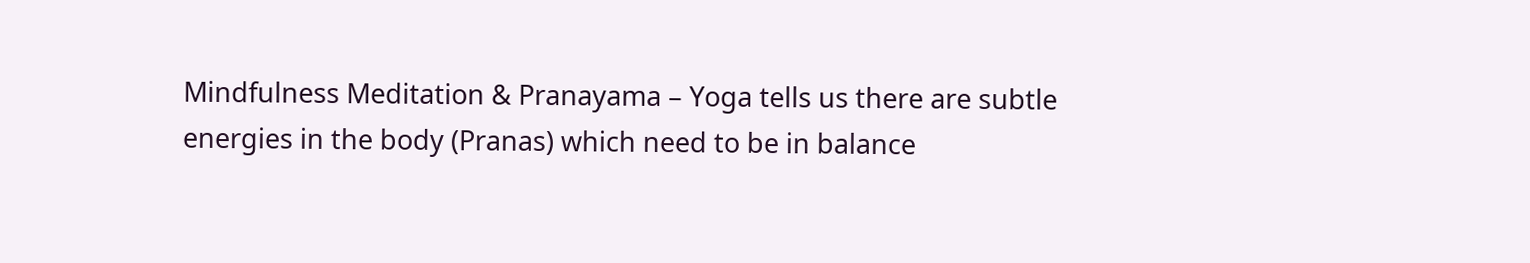Mindfulness Meditation & Pranayama – Yoga tells us there are subtle energies in the body (Pranas) which need to be in balance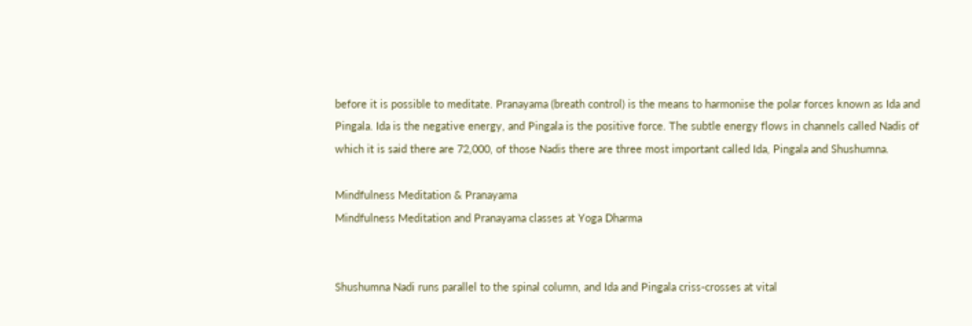before it is possible to meditate. Pranayama (breath control) is the means to harmonise the polar forces known as Ida and Pingala. Ida is the negative energy, and Pingala is the positive force. The subtle energy flows in channels called Nadis of which it is said there are 72,000, of those Nadis there are three most important called Ida, Pingala and Shushumna.

Mindfulness Meditation & Pranayama
Mindfulness Meditation and Pranayama classes at Yoga Dharma


Shushumna Nadi runs parallel to the spinal column, and Ida and Pingala criss-crosses at vital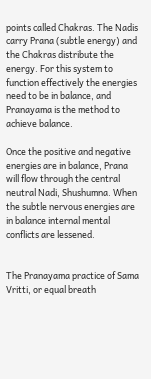points called Chakras. The Nadis carry Prana (subtle energy) and the Chakras distribute the energy. For this system to function effectively the energies need to be in balance, and Pranayama is the method to achieve balance.

Once the positive and negative energies are in balance, Prana will flow through the central neutral Nadi, Shushumna. When the subtle nervous energies are in balance internal mental conflicts are lessened.


The Pranayama practice of Sama Vritti, or equal breath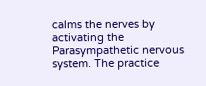calms the nerves by activating the Parasympathetic nervous system. The practice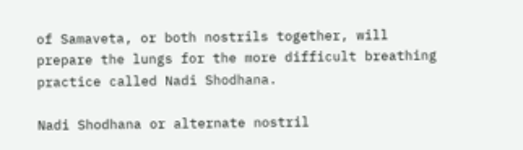of Samaveta, or both nostrils together, will prepare the lungs for the more difficult breathing practice called Nadi Shodhana.

Nadi Shodhana or alternate nostril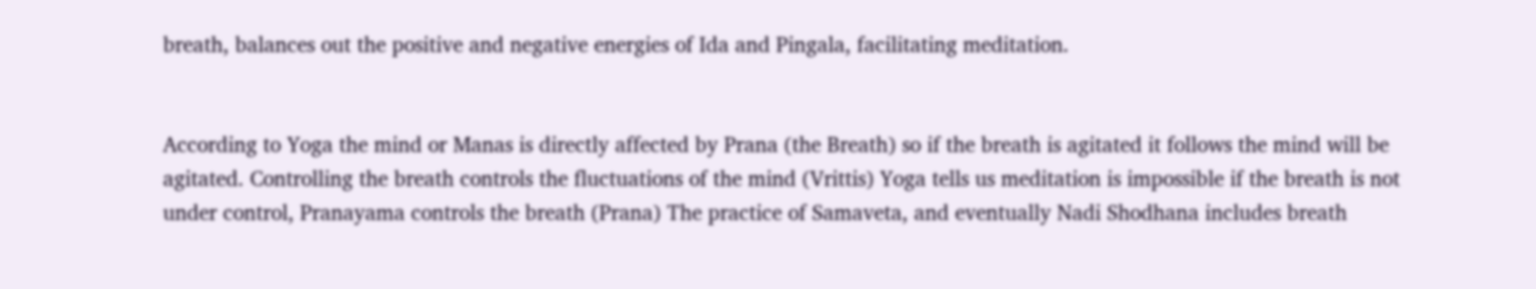breath, balances out the positive and negative energies of Ida and Pingala, facilitating meditation.


According to Yoga the mind or Manas is directly affected by Prana (the Breath) so if the breath is agitated it follows the mind will be agitated. Controlling the breath controls the fluctuations of the mind (Vrittis) Yoga tells us meditation is impossible if the breath is not under control, Pranayama controls the breath (Prana) The practice of Samaveta, and eventually Nadi Shodhana includes breath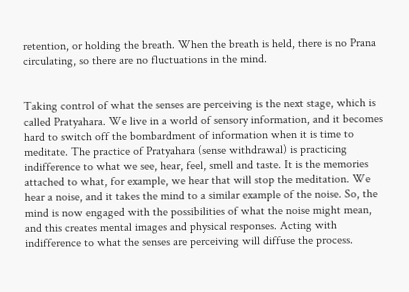retention, or holding the breath. When the breath is held, there is no Prana circulating, so there are no fluctuations in the mind.


Taking control of what the senses are perceiving is the next stage, which is called Pratyahara. We live in a world of sensory information, and it becomes hard to switch off the bombardment of information when it is time to meditate. The practice of Pratyahara (sense withdrawal) is practicing indifference to what we see, hear, feel, smell and taste. It is the memories attached to what, for example, we hear that will stop the meditation. We hear a noise, and it takes the mind to a similar example of the noise. So, the mind is now engaged with the possibilities of what the noise might mean, and this creates mental images and physical responses. Acting with indifference to what the senses are perceiving will diffuse the process.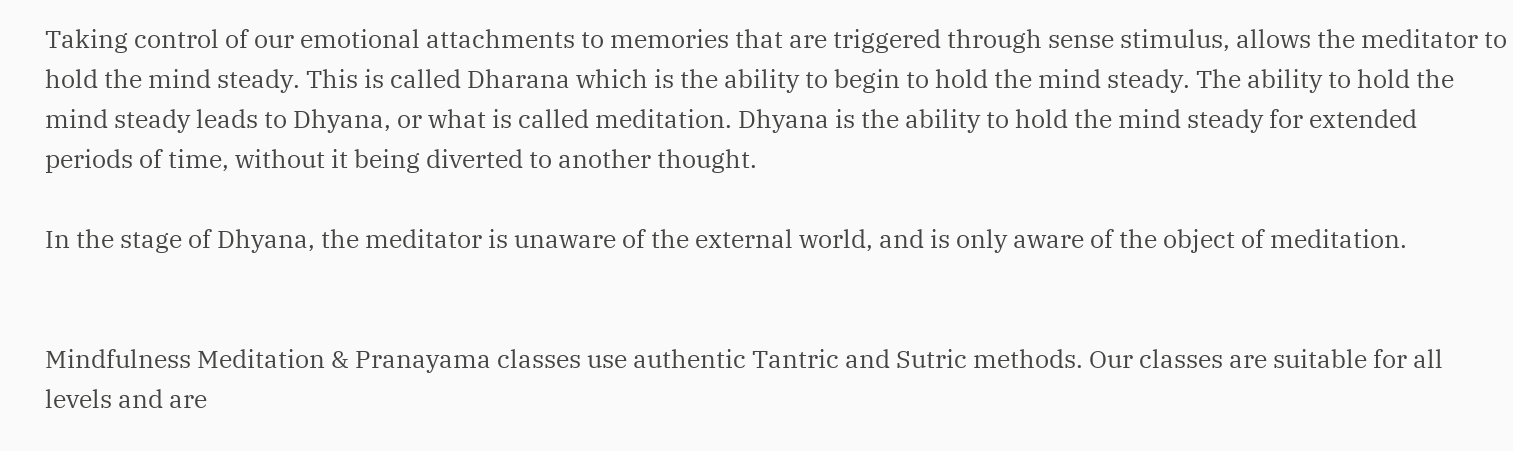Taking control of our emotional attachments to memories that are triggered through sense stimulus, allows the meditator to hold the mind steady. This is called Dharana which is the ability to begin to hold the mind steady. The ability to hold the mind steady leads to Dhyana, or what is called meditation. Dhyana is the ability to hold the mind steady for extended periods of time, without it being diverted to another thought.

In the stage of Dhyana, the meditator is unaware of the external world, and is only aware of the object of meditation.


Mindfulness Meditation & Pranayama classes use authentic Tantric and Sutric methods. Our classes are suitable for all levels and are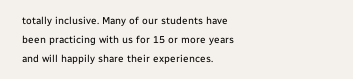totally inclusive. Many of our students have been practicing with us for 15 or more years and will happily share their experiences.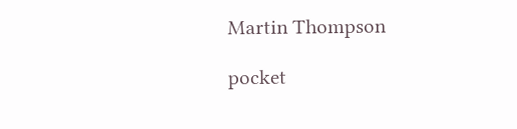Martin Thompson

pocket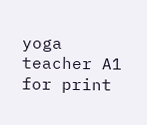yoga teacher A1 for print